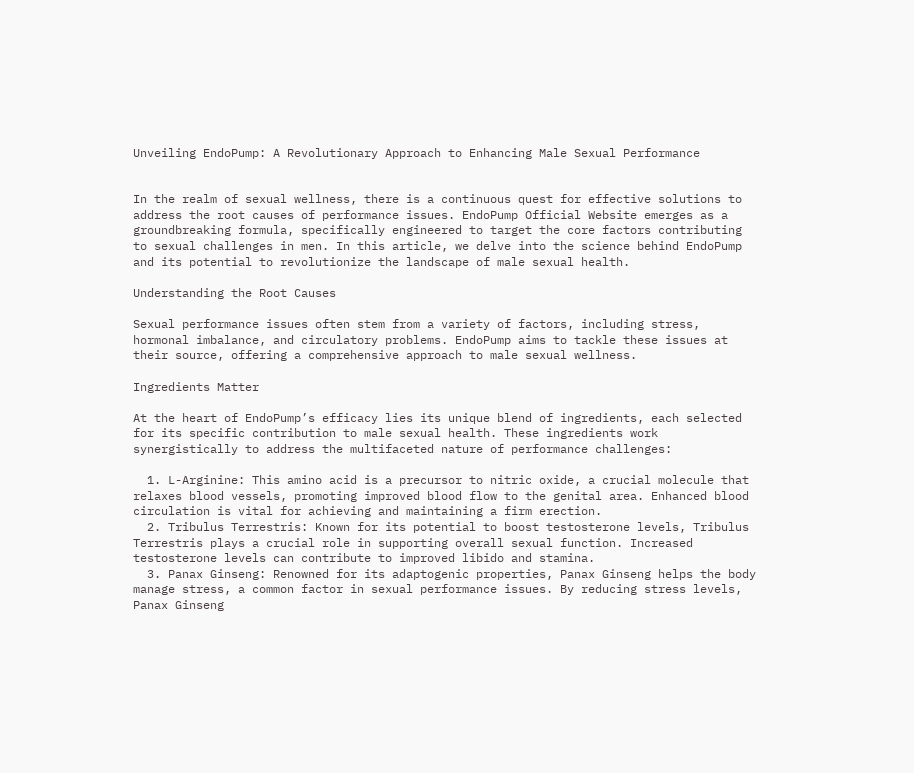Unveiling EndoPump: A Revolutionary Approach to Enhancing Male Sexual Performance


In the realm of sexual wellness, there is a continuous quest for effective solutions to address the root causes of performance issues. EndoPump Official Website emerges as a groundbreaking formula, specifically engineered to target the core factors contributing to sexual challenges in men. In this article, we delve into the science behind EndoPump and its potential to revolutionize the landscape of male sexual health.

Understanding the Root Causes

Sexual performance issues often stem from a variety of factors, including stress, hormonal imbalance, and circulatory problems. EndoPump aims to tackle these issues at their source, offering a comprehensive approach to male sexual wellness.

Ingredients Matter

At the heart of EndoPump’s efficacy lies its unique blend of ingredients, each selected for its specific contribution to male sexual health. These ingredients work synergistically to address the multifaceted nature of performance challenges:

  1. L-Arginine: This amino acid is a precursor to nitric oxide, a crucial molecule that relaxes blood vessels, promoting improved blood flow to the genital area. Enhanced blood circulation is vital for achieving and maintaining a firm erection.
  2. Tribulus Terrestris: Known for its potential to boost testosterone levels, Tribulus Terrestris plays a crucial role in supporting overall sexual function. Increased testosterone levels can contribute to improved libido and stamina.
  3. Panax Ginseng: Renowned for its adaptogenic properties, Panax Ginseng helps the body manage stress, a common factor in sexual performance issues. By reducing stress levels, Panax Ginseng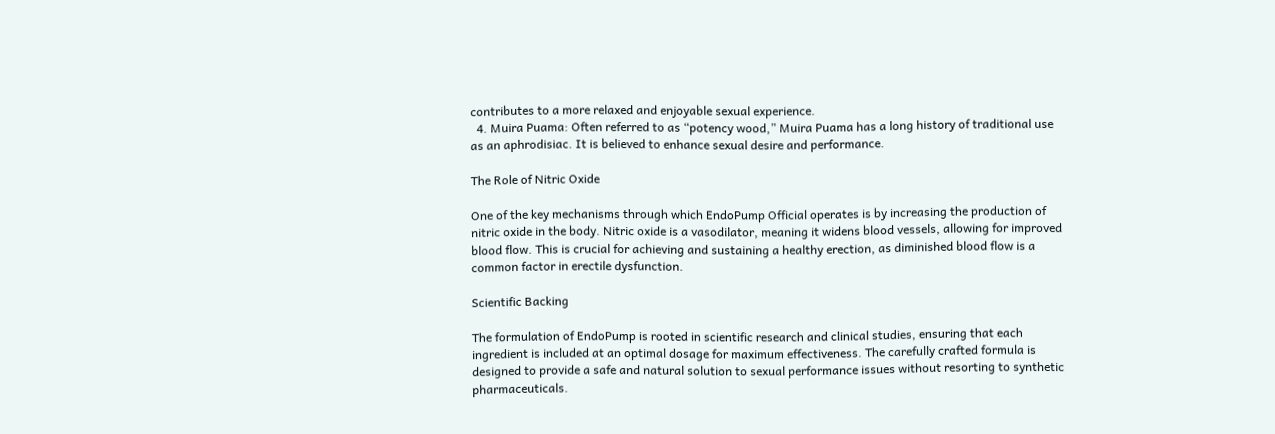contributes to a more relaxed and enjoyable sexual experience.
  4. Muira Puama: Often referred to as “potency wood,” Muira Puama has a long history of traditional use as an aphrodisiac. It is believed to enhance sexual desire and performance.

The Role of Nitric Oxide

One of the key mechanisms through which EndoPump Official operates is by increasing the production of nitric oxide in the body. Nitric oxide is a vasodilator, meaning it widens blood vessels, allowing for improved blood flow. This is crucial for achieving and sustaining a healthy erection, as diminished blood flow is a common factor in erectile dysfunction.

Scientific Backing

The formulation of EndoPump is rooted in scientific research and clinical studies, ensuring that each ingredient is included at an optimal dosage for maximum effectiveness. The carefully crafted formula is designed to provide a safe and natural solution to sexual performance issues without resorting to synthetic pharmaceuticals.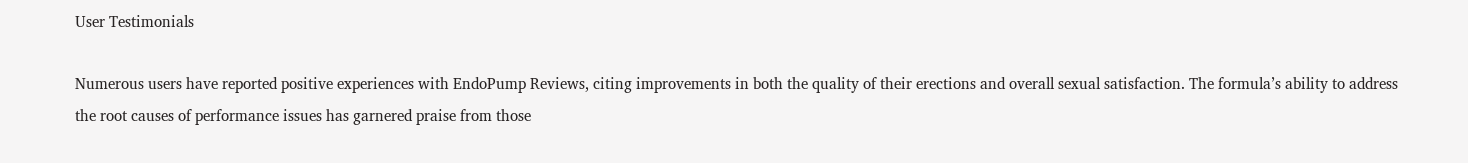User Testimonials

Numerous users have reported positive experiences with EndoPump Reviews, citing improvements in both the quality of their erections and overall sexual satisfaction. The formula’s ability to address the root causes of performance issues has garnered praise from those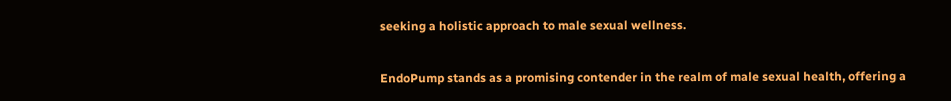seeking a holistic approach to male sexual wellness.


EndoPump stands as a promising contender in the realm of male sexual health, offering a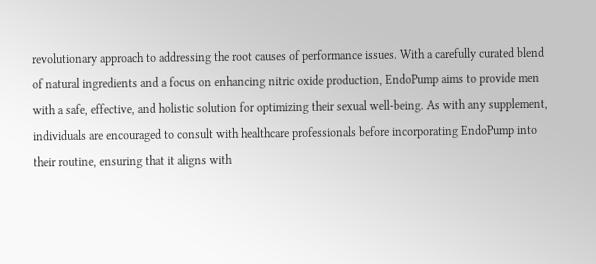revolutionary approach to addressing the root causes of performance issues. With a carefully curated blend of natural ingredients and a focus on enhancing nitric oxide production, EndoPump aims to provide men with a safe, effective, and holistic solution for optimizing their sexual well-being. As with any supplement, individuals are encouraged to consult with healthcare professionals before incorporating EndoPump into their routine, ensuring that it aligns with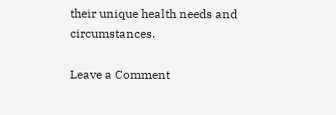their unique health needs and circumstances.

Leave a Comment